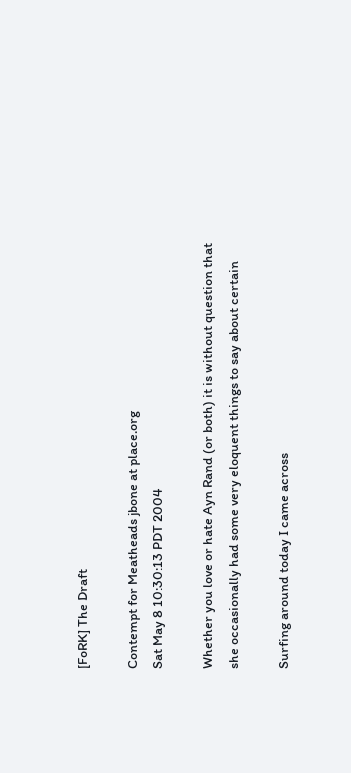[FoRK] The Draft

Contempt for Meatheads jbone at place.org
Sat May 8 10:30:13 PDT 2004

Whether you love or hate Ayn Rand (or both) it is without question that
she occasionally had some very eloquent things to say about certain

Surfing around today I came across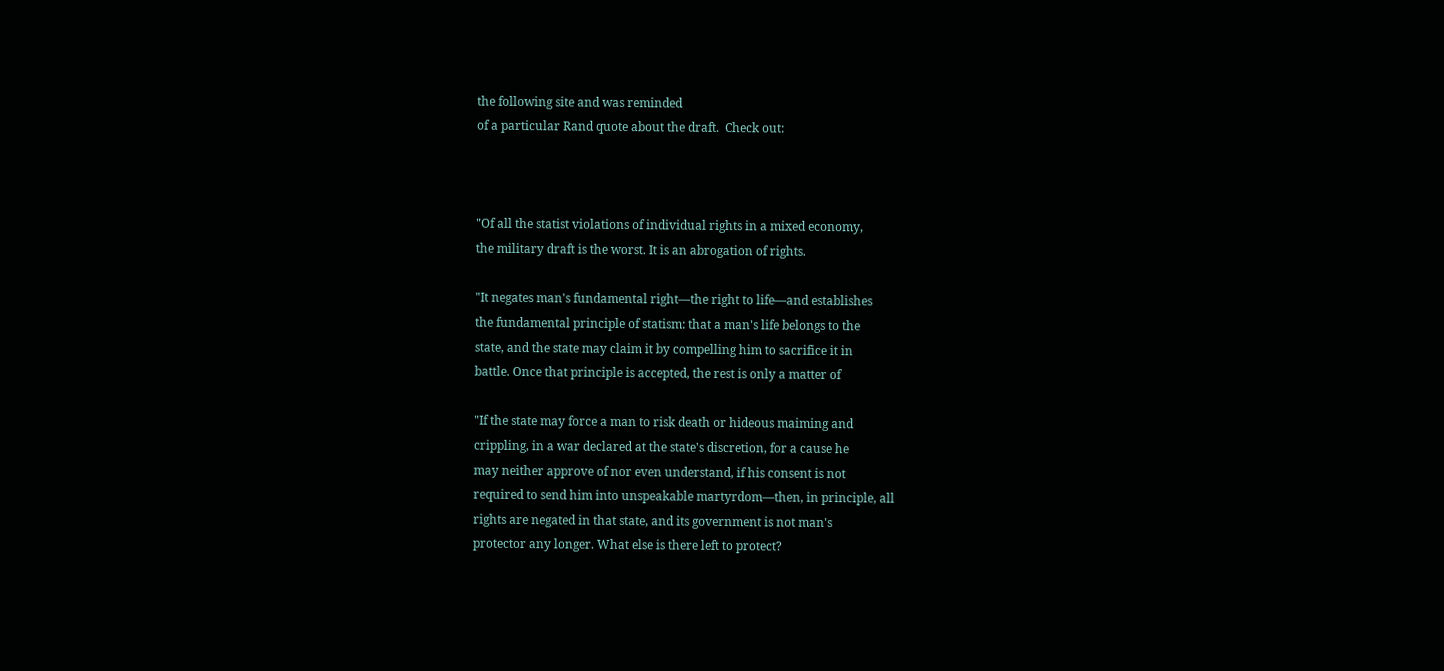the following site and was reminded
of a particular Rand quote about the draft.  Check out:



"Of all the statist violations of individual rights in a mixed economy,
the military draft is the worst. It is an abrogation of rights.

"It negates man's fundamental right—the right to life—and establishes
the fundamental principle of statism: that a man's life belongs to the
state, and the state may claim it by compelling him to sacrifice it in
battle. Once that principle is accepted, the rest is only a matter of

"If the state may force a man to risk death or hideous maiming and
crippling, in a war declared at the state's discretion, for a cause he
may neither approve of nor even understand, if his consent is not
required to send him into unspeakable martyrdom—then, in principle, all
rights are negated in that state, and its government is not man's
protector any longer. What else is there left to protect?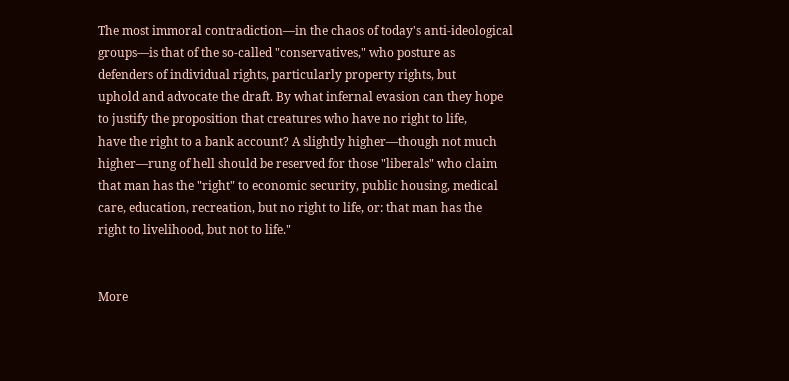The most immoral contradiction—in the chaos of today's anti-ideological
groups—is that of the so-called "conservatives," who posture as
defenders of individual rights, particularly property rights, but
uphold and advocate the draft. By what infernal evasion can they hope
to justify the proposition that creatures who have no right to life,
have the right to a bank account? A slightly higher—though not much
higher—rung of hell should be reserved for those "liberals" who claim
that man has the "right" to economic security, public housing, medical
care, education, recreation, but no right to life, or: that man has the
right to livelihood, but not to life."


More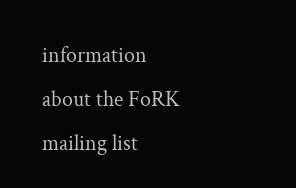information about the FoRK mailing list